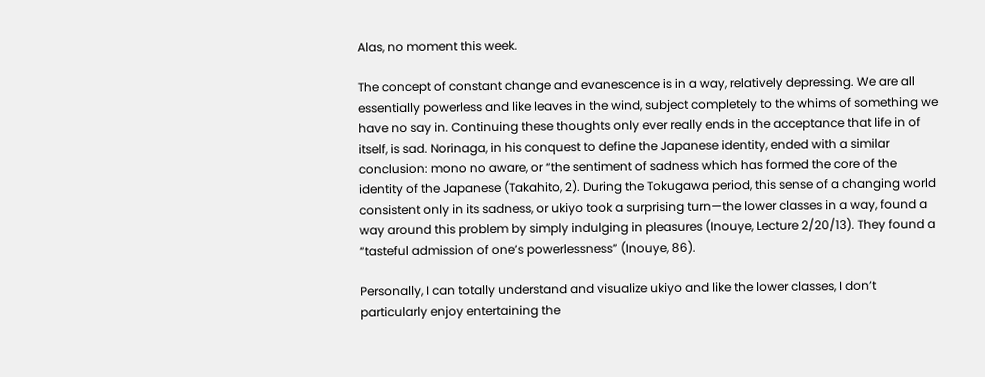Alas, no moment this week.

The concept of constant change and evanescence is in a way, relatively depressing. We are all essentially powerless and like leaves in the wind, subject completely to the whims of something we have no say in. Continuing these thoughts only ever really ends in the acceptance that life in of itself, is sad. Norinaga, in his conquest to define the Japanese identity, ended with a similar conclusion: mono no aware, or “the sentiment of sadness which has formed the core of the identity of the Japanese (Takahito, 2). During the Tokugawa period, this sense of a changing world consistent only in its sadness, or ukiyo took a surprising turn—the lower classes in a way, found a way around this problem by simply indulging in pleasures (Inouye, Lecture 2/20/13). They found a “tasteful admission of one’s powerlessness” (Inouye, 86).

Personally, I can totally understand and visualize ukiyo and like the lower classes, I don’t particularly enjoy entertaining the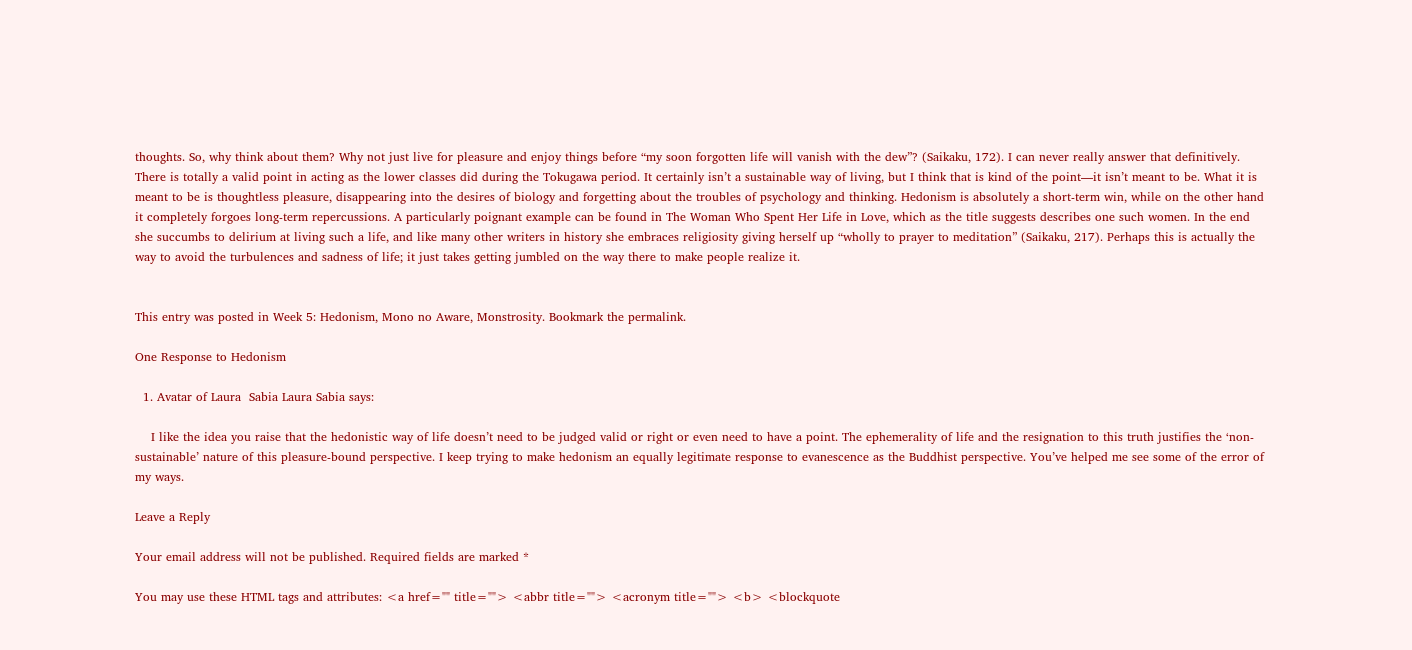thoughts. So, why think about them? Why not just live for pleasure and enjoy things before “my soon forgotten life will vanish with the dew”? (Saikaku, 172). I can never really answer that definitively. There is totally a valid point in acting as the lower classes did during the Tokugawa period. It certainly isn’t a sustainable way of living, but I think that is kind of the point—it isn’t meant to be. What it is meant to be is thoughtless pleasure, disappearing into the desires of biology and forgetting about the troubles of psychology and thinking. Hedonism is absolutely a short-term win, while on the other hand it completely forgoes long-term repercussions. A particularly poignant example can be found in The Woman Who Spent Her Life in Love, which as the title suggests describes one such women. In the end she succumbs to delirium at living such a life, and like many other writers in history she embraces religiosity giving herself up “wholly to prayer to meditation” (Saikaku, 217). Perhaps this is actually the way to avoid the turbulences and sadness of life; it just takes getting jumbled on the way there to make people realize it.


This entry was posted in Week 5: Hedonism, Mono no Aware, Monstrosity. Bookmark the permalink.

One Response to Hedonism

  1. Avatar of Laura  Sabia Laura Sabia says:

    I like the idea you raise that the hedonistic way of life doesn’t need to be judged valid or right or even need to have a point. The ephemerality of life and the resignation to this truth justifies the ‘non-sustainable’ nature of this pleasure-bound perspective. I keep trying to make hedonism an equally legitimate response to evanescence as the Buddhist perspective. You’ve helped me see some of the error of my ways.

Leave a Reply

Your email address will not be published. Required fields are marked *

You may use these HTML tags and attributes: <a href="" title=""> <abbr title=""> <acronym title=""> <b> <blockquote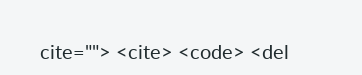cite=""> <cite> <code> <del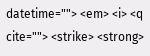datetime=""> <em> <i> <q cite=""> <strike> <strong>